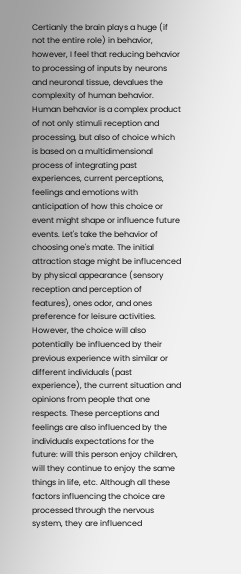Certianly the brain plays a huge (if not the entire role) in behavior, however, I feel that reducing behavior to processing of inputs by neurons and neuronal tissue, devalues the complexity of human behavior. Human behavior is a complex product of not only stimuli reception and processing, but also of choice which is based on a multidimensional process of integrating past experiences, current perceptions, feelings and emotions with anticipation of how this choice or event might shape or influence future events. Let's take the behavior of choosing one's mate. The initial attraction stage might be influcenced by physical appearance (sensory reception and perception of features), ones odor, and ones preference for leisure activities. However, the choice will also potentially be influenced by their previous experience with similar or different individuals (past experience), the current situation and opinions from people that one respects. These perceptions and feelings are also influenced by the individuals expectations for the future: will this person enjoy children, will they continue to enjoy the same things in life, etc. Although all these factors influencing the choice are processed through the nervous system, they are influenced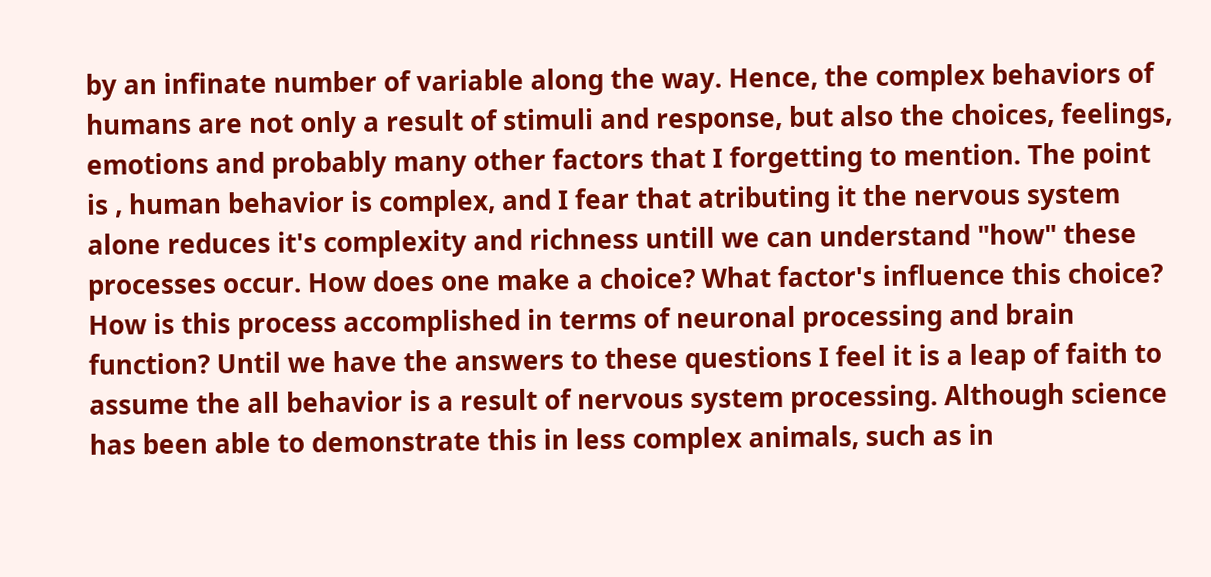by an infinate number of variable along the way. Hence, the complex behaviors of humans are not only a result of stimuli and response, but also the choices, feelings, emotions and probably many other factors that I forgetting to mention. The point is , human behavior is complex, and I fear that atributing it the nervous system alone reduces it's complexity and richness untill we can understand "how" these processes occur. How does one make a choice? What factor's influence this choice? How is this process accomplished in terms of neuronal processing and brain function? Until we have the answers to these questions I feel it is a leap of faith to assume the all behavior is a result of nervous system processing. Although science has been able to demonstrate this in less complex animals, such as in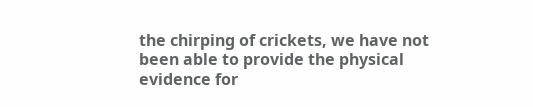the chirping of crickets, we have not been able to provide the physical evidence for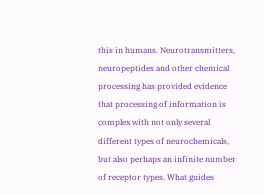this in humans. Neurotransmitters, neuropeptides and other chemical processing has provided evidence that processing of information is complex with not only several different types of neurochemicals, but also perhaps an infinite number of receptor types. What guides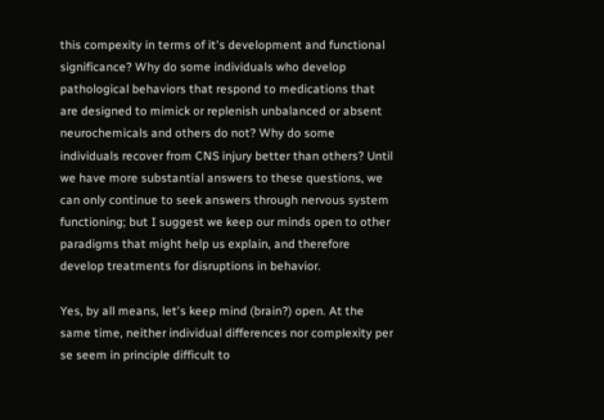this compexity in terms of it's development and functional significance? Why do some individuals who develop pathological behaviors that respond to medications that are designed to mimick or replenish unbalanced or absent neurochemicals and others do not? Why do some individuals recover from CNS injury better than others? Until we have more substantial answers to these questions, we can only continue to seek answers through nervous system functioning; but I suggest we keep our minds open to other paradigms that might help us explain, and therefore develop treatments for disruptions in behavior.

Yes, by all means, let's keep mind (brain?) open. At the same time, neither individual differences nor complexity per se seem in principle difficult to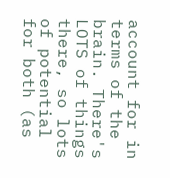account for in terms of the brain. There's LOTS of things there, so lots of potential for both (as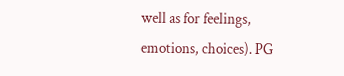well as for feelings, emotions, choices). PG